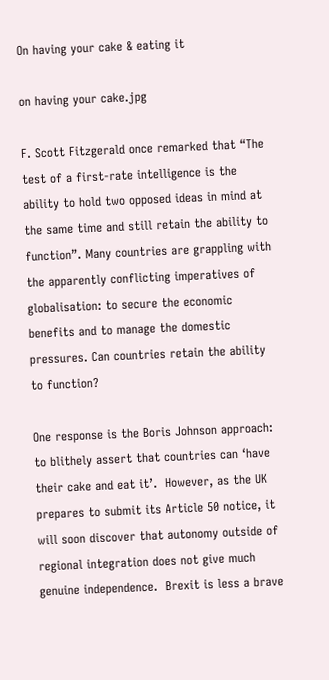On having your cake & eating it

on having your cake.jpg

F. Scott Fitzgerald once remarked that “The test of a first-rate intelligence is the ability to hold two opposed ideas in mind at the same time and still retain the ability to function”. Many countries are grappling with the apparently conflicting imperatives of globalisation: to secure the economic benefits and to manage the domestic pressures. Can countries retain the ability to function?

One response is the Boris Johnson approach: to blithely assert that countries can ‘have their cake and eat it’.  However, as the UK prepares to submit its Article 50 notice, it will soon discover that autonomy outside of regional integration does not give much genuine independence.  Brexit is less a brave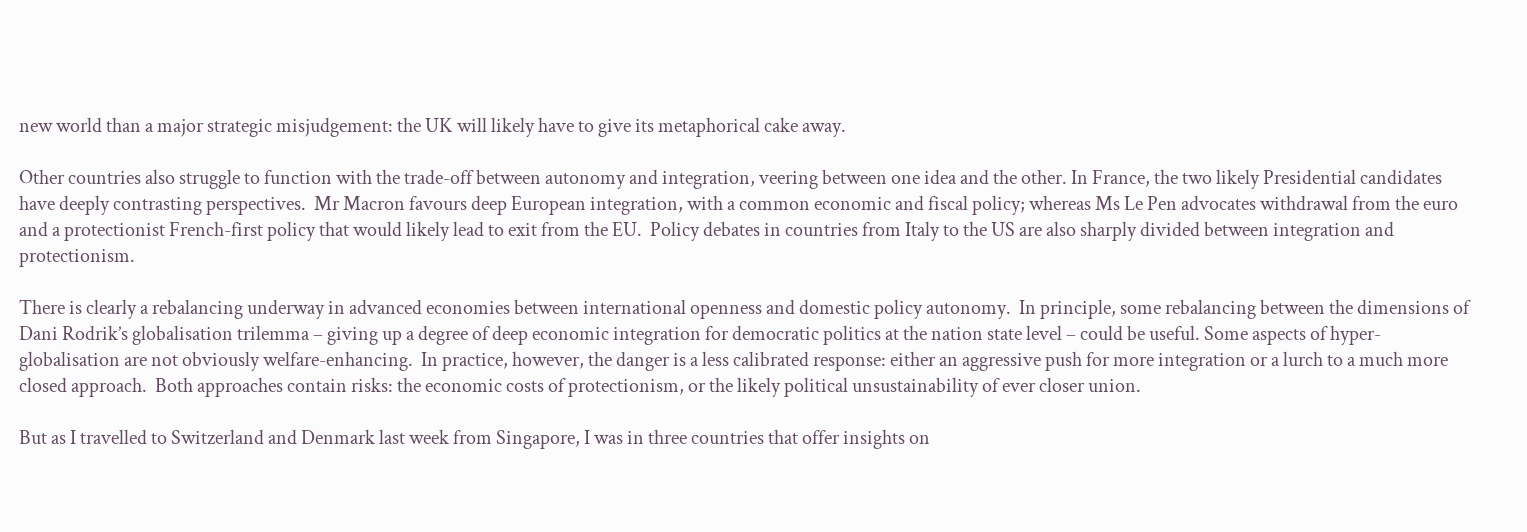new world than a major strategic misjudgement: the UK will likely have to give its metaphorical cake away.

Other countries also struggle to function with the trade-off between autonomy and integration, veering between one idea and the other. In France, the two likely Presidential candidates have deeply contrasting perspectives.  Mr Macron favours deep European integration, with a common economic and fiscal policy; whereas Ms Le Pen advocates withdrawal from the euro and a protectionist French-first policy that would likely lead to exit from the EU.  Policy debates in countries from Italy to the US are also sharply divided between integration and protectionism.

There is clearly a rebalancing underway in advanced economies between international openness and domestic policy autonomy.  In principle, some rebalancing between the dimensions of Dani Rodrik’s globalisation trilemma – giving up a degree of deep economic integration for democratic politics at the nation state level – could be useful. Some aspects of hyper-globalisation are not obviously welfare-enhancing.  In practice, however, the danger is a less calibrated response: either an aggressive push for more integration or a lurch to a much more closed approach.  Both approaches contain risks: the economic costs of protectionism, or the likely political unsustainability of ever closer union.

But as I travelled to Switzerland and Denmark last week from Singapore, I was in three countries that offer insights on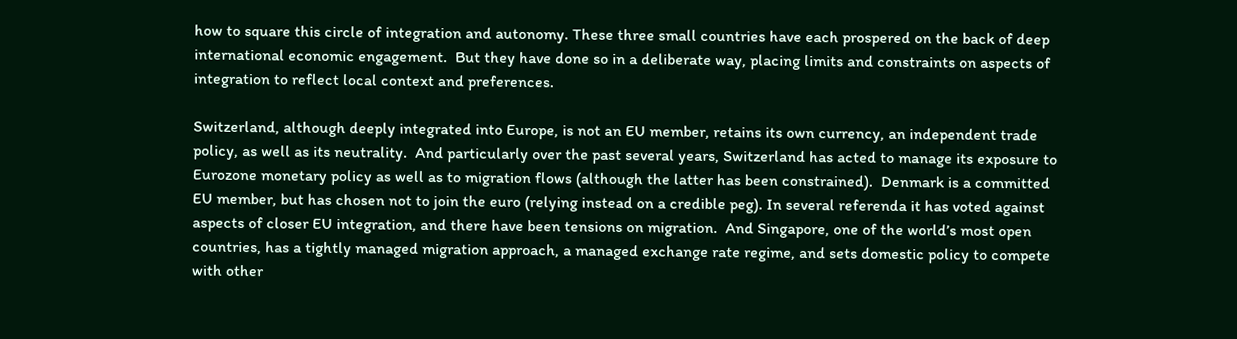how to square this circle of integration and autonomy. These three small countries have each prospered on the back of deep international economic engagement.  But they have done so in a deliberate way, placing limits and constraints on aspects of integration to reflect local context and preferences.

Switzerland, although deeply integrated into Europe, is not an EU member, retains its own currency, an independent trade policy, as well as its neutrality.  And particularly over the past several years, Switzerland has acted to manage its exposure to Eurozone monetary policy as well as to migration flows (although the latter has been constrained).  Denmark is a committed EU member, but has chosen not to join the euro (relying instead on a credible peg). In several referenda it has voted against aspects of closer EU integration, and there have been tensions on migration.  And Singapore, one of the world’s most open countries, has a tightly managed migration approach, a managed exchange rate regime, and sets domestic policy to compete with other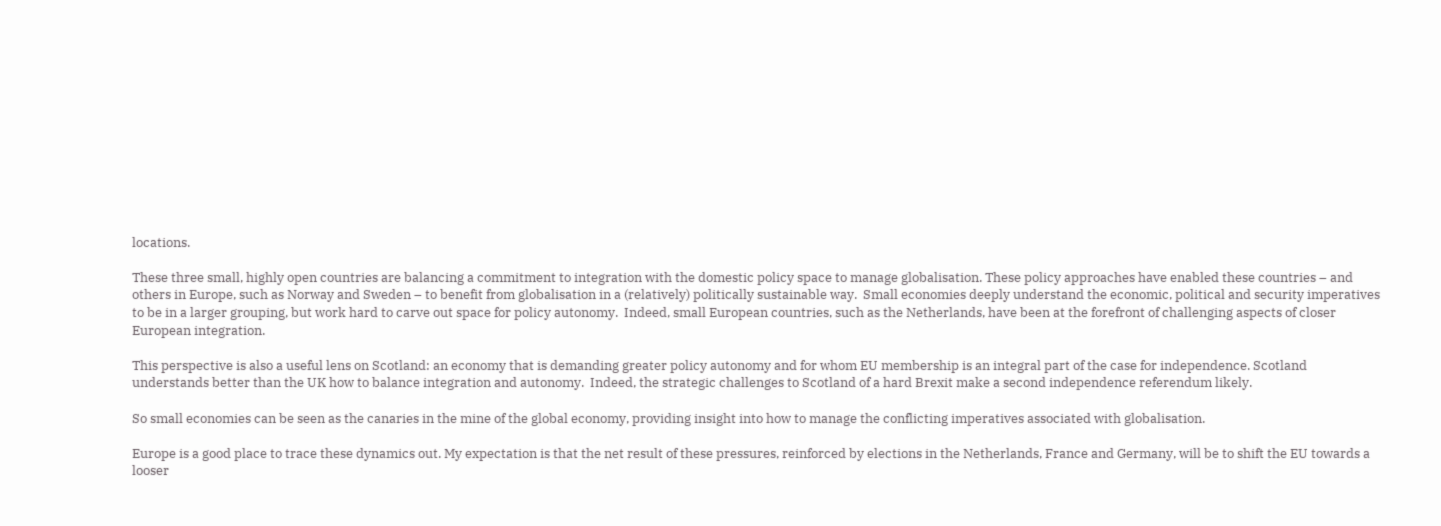locations.

These three small, highly open countries are balancing a commitment to integration with the domestic policy space to manage globalisation. These policy approaches have enabled these countries – and others in Europe, such as Norway and Sweden – to benefit from globalisation in a (relatively) politically sustainable way.  Small economies deeply understand the economic, political and security imperatives to be in a larger grouping, but work hard to carve out space for policy autonomy.  Indeed, small European countries, such as the Netherlands, have been at the forefront of challenging aspects of closer European integration.

This perspective is also a useful lens on Scotland: an economy that is demanding greater policy autonomy and for whom EU membership is an integral part of the case for independence. Scotland understands better than the UK how to balance integration and autonomy.  Indeed, the strategic challenges to Scotland of a hard Brexit make a second independence referendum likely.

So small economies can be seen as the canaries in the mine of the global economy, providing insight into how to manage the conflicting imperatives associated with globalisation.

Europe is a good place to trace these dynamics out. My expectation is that the net result of these pressures, reinforced by elections in the Netherlands, France and Germany, will be to shift the EU towards a looser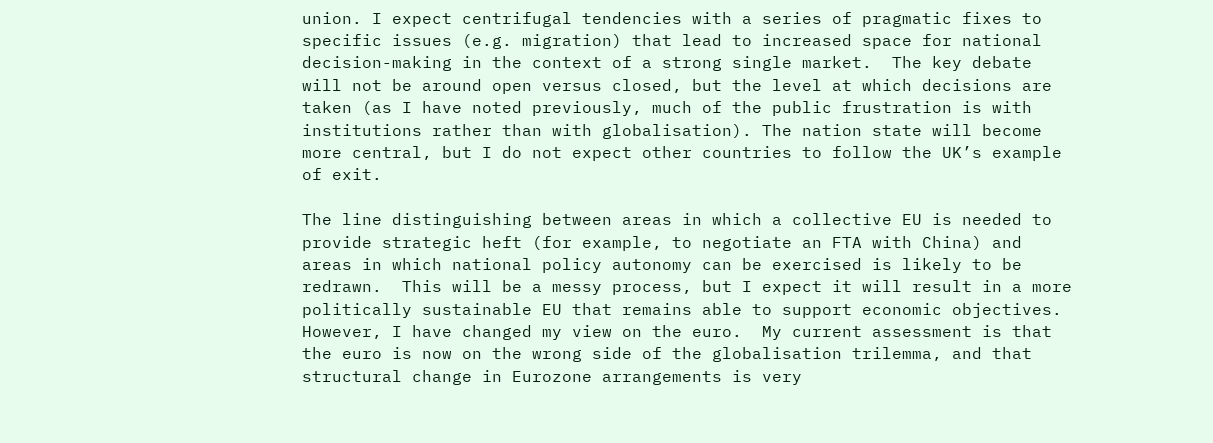union. I expect centrifugal tendencies with a series of pragmatic fixes to specific issues (e.g. migration) that lead to increased space for national decision-making in the context of a strong single market.  The key debate will not be around open versus closed, but the level at which decisions are taken (as I have noted previously, much of the public frustration is with institutions rather than with globalisation). The nation state will become more central, but I do not expect other countries to follow the UK’s example of exit.

The line distinguishing between areas in which a collective EU is needed to provide strategic heft (for example, to negotiate an FTA with China) and areas in which national policy autonomy can be exercised is likely to be redrawn.  This will be a messy process, but I expect it will result in a more politically sustainable EU that remains able to support economic objectives.  However, I have changed my view on the euro.  My current assessment is that the euro is now on the wrong side of the globalisation trilemma, and that structural change in Eurozone arrangements is very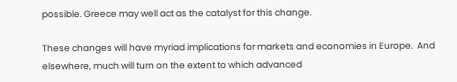possible. Greece may well act as the catalyst for this change.

These changes will have myriad implications for markets and economies in Europe.  And elsewhere, much will turn on the extent to which advanced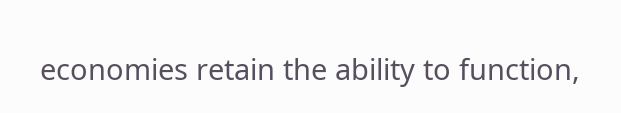economies retain the ability to function,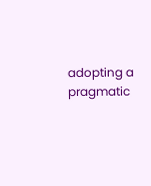adopting a pragmatic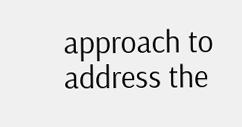approach to address the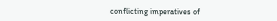conflicting imperatives of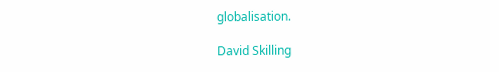globalisation.

David Skilling